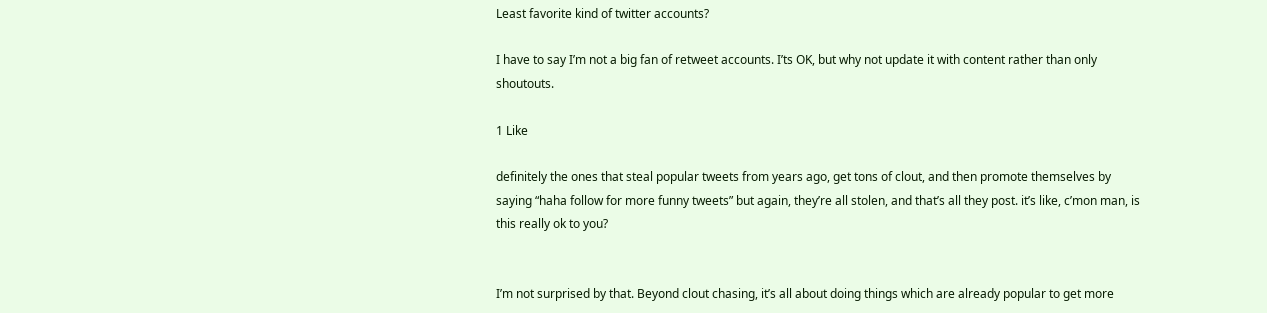Least favorite kind of twitter accounts?

I have to say I’m not a big fan of retweet accounts. I’ts OK, but why not update it with content rather than only shoutouts.

1 Like

definitely the ones that steal popular tweets from years ago, get tons of clout, and then promote themselves by saying “haha follow for more funny tweets” but again, they’re all stolen, and that’s all they post. it’s like, c’mon man, is this really ok to you?


I’m not surprised by that. Beyond clout chasing, it’s all about doing things which are already popular to get more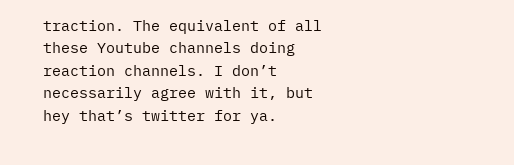traction. The equivalent of all these Youtube channels doing reaction channels. I don’t necessarily agree with it, but hey that’s twitter for ya.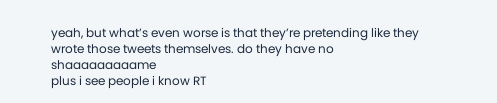yeah, but what’s even worse is that they’re pretending like they wrote those tweets themselves. do they have no shaaaaaaaaame
plus i see people i know RT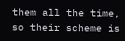them all the time, so their scheme is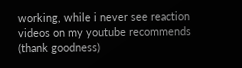working, while i never see reaction videos on my youtube recommends (thank goodness)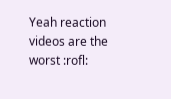Yeah reaction videos are the worst :rofl: